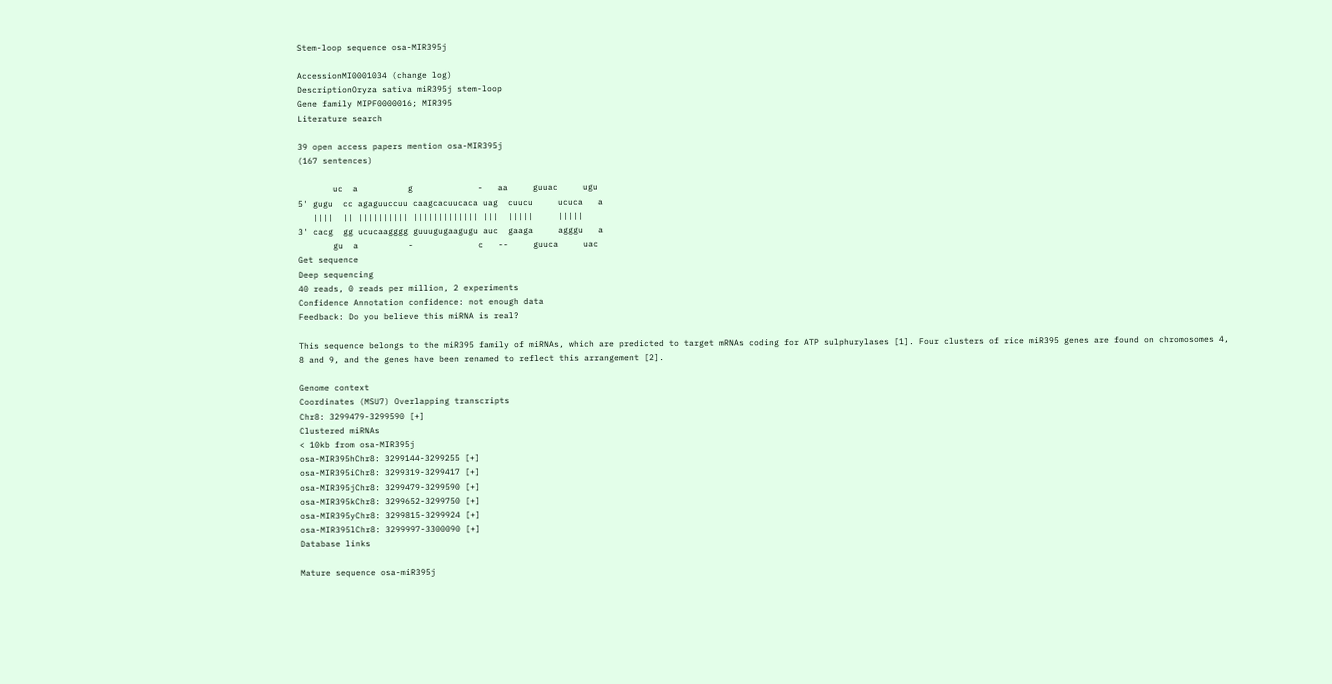Stem-loop sequence osa-MIR395j

AccessionMI0001034 (change log)
DescriptionOryza sativa miR395j stem-loop
Gene family MIPF0000016; MIR395
Literature search

39 open access papers mention osa-MIR395j
(167 sentences)

       uc  a          g             -   aa     guuac     ugu
5' gugu  cc agaguuccuu caagcacuucaca uag  cuucu     ucuca   a
   ||||  || |||||||||| ||||||||||||| |||  |||||     |||||
3' cacg  gg ucucaagggg guuugugaagugu auc  gaaga     agggu   a
       gu  a          -             c   --     guuca     uac
Get sequence
Deep sequencing
40 reads, 0 reads per million, 2 experiments
Confidence Annotation confidence: not enough data
Feedback: Do you believe this miRNA is real?

This sequence belongs to the miR395 family of miRNAs, which are predicted to target mRNAs coding for ATP sulphurylases [1]. Four clusters of rice miR395 genes are found on chromosomes 4, 8 and 9, and the genes have been renamed to reflect this arrangement [2].

Genome context
Coordinates (MSU7) Overlapping transcripts
Chr8: 3299479-3299590 [+]
Clustered miRNAs
< 10kb from osa-MIR395j
osa-MIR395hChr8: 3299144-3299255 [+]
osa-MIR395iChr8: 3299319-3299417 [+]
osa-MIR395jChr8: 3299479-3299590 [+]
osa-MIR395kChr8: 3299652-3299750 [+]
osa-MIR395yChr8: 3299815-3299924 [+]
osa-MIR395lChr8: 3299997-3300090 [+]
Database links

Mature sequence osa-miR395j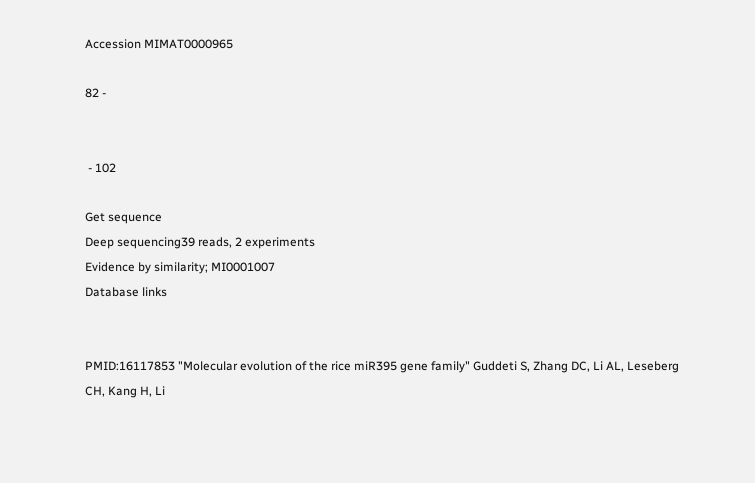Accession MIMAT0000965

82 -


 - 102

Get sequence
Deep sequencing39 reads, 2 experiments
Evidence by similarity; MI0001007
Database links


PMID:16117853 "Molecular evolution of the rice miR395 gene family" Guddeti S, Zhang DC, Li AL, Leseberg CH, Kang H, Li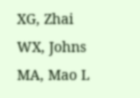XG, Zhai WX, Johns MA, Mao L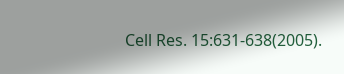Cell Res. 15:631-638(2005).